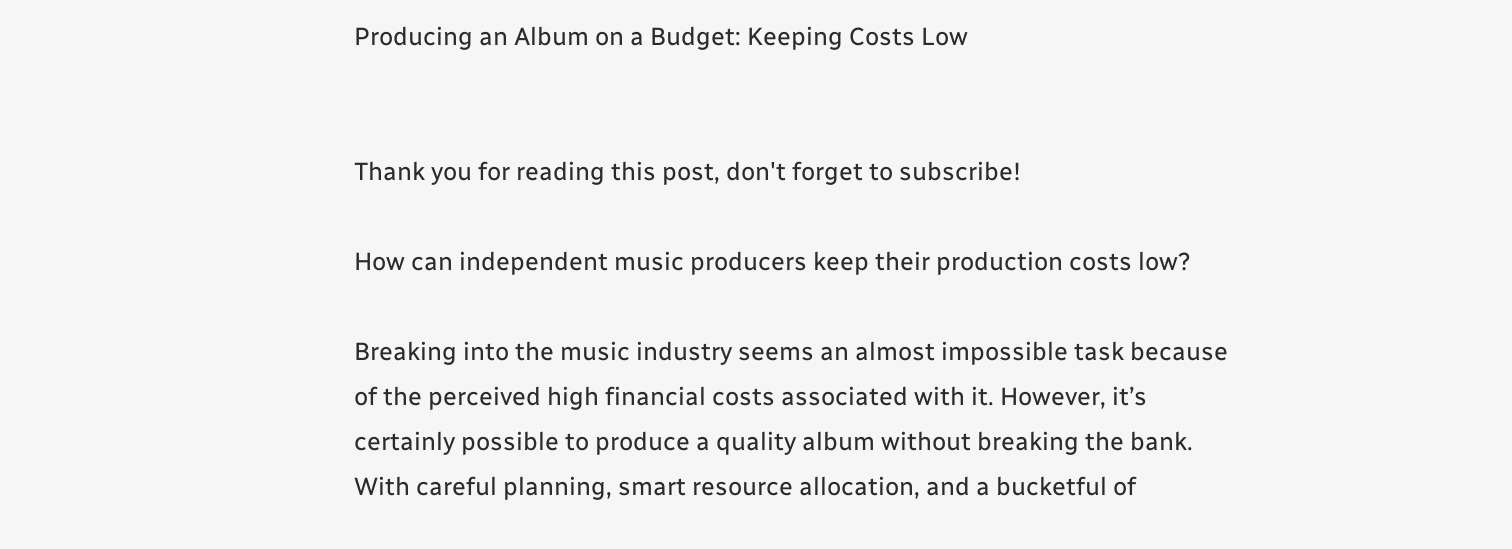Producing an Album on a Budget: Keeping Costs Low


Thank you for reading this post, don't forget to subscribe!

How can independent music producers keep their production costs low?

Breaking into the music industry seems an almost impossible task because of the perceived high financial costs associated with it. However, it’s certainly possible to produce a quality album without breaking the bank. With careful planning, smart resource allocation, and a bucketful of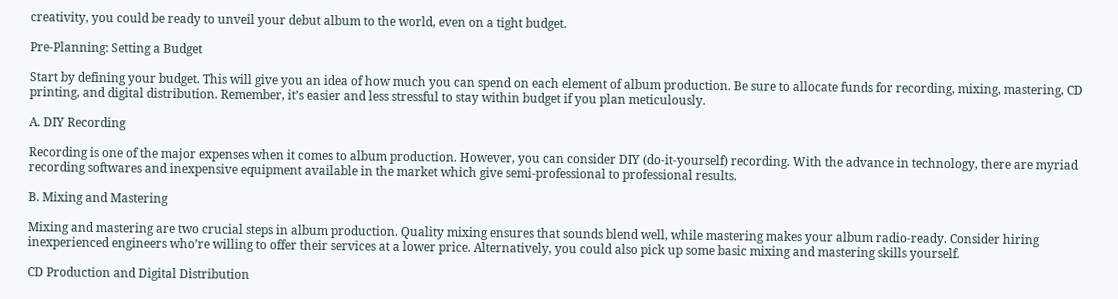creativity, you could be ready to unveil your debut album to the world, even on a tight budget.

Pre-Planning: Setting a Budget

Start by defining your budget. This will give you an idea of how much you can spend on each element of album production. Be sure to allocate funds for recording, mixing, mastering, CD printing, and digital distribution. Remember, it’s easier and less stressful to stay within budget if you plan meticulously.

A. DIY Recording

Recording is one of the major expenses when it comes to album production. However, you can consider DIY (do-it-yourself) recording. With the advance in technology, there are myriad recording softwares and inexpensive equipment available in the market which give semi-professional to professional results.

B. Mixing and Mastering

Mixing and mastering are two crucial steps in album production. Quality mixing ensures that sounds blend well, while mastering makes your album radio-ready. Consider hiring inexperienced engineers who’re willing to offer their services at a lower price. Alternatively, you could also pick up some basic mixing and mastering skills yourself.

CD Production and Digital Distribution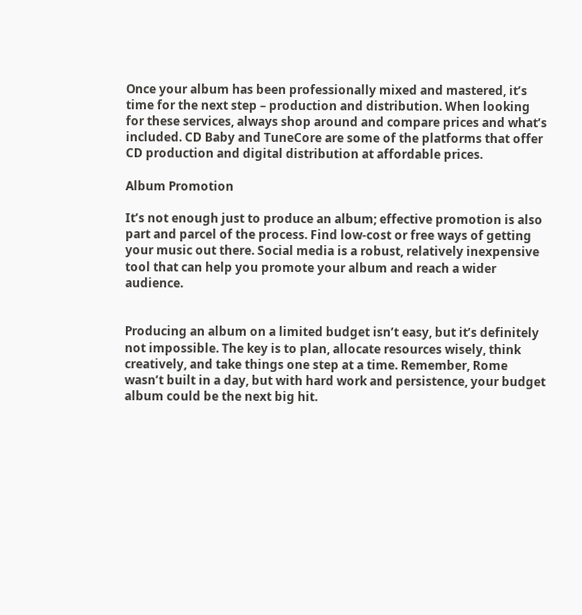Once your album has been professionally mixed and mastered, it’s time for the next step – production and distribution. When looking for these services, always shop around and compare prices and what’s included. CD Baby and TuneCore are some of the platforms that offer CD production and digital distribution at affordable prices.

Album Promotion

It’s not enough just to produce an album; effective promotion is also part and parcel of the process. Find low-cost or free ways of getting your music out there. Social media is a robust, relatively inexpensive tool that can help you promote your album and reach a wider audience.


Producing an album on a limited budget isn’t easy, but it’s definitely not impossible. The key is to plan, allocate resources wisely, think creatively, and take things one step at a time. Remember, Rome wasn’t built in a day, but with hard work and persistence, your budget album could be the next big hit.